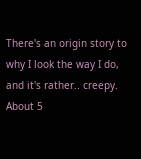There's an origin story to why I look the way I do, and it's rather.. creepy. About 5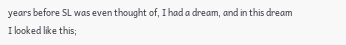years before SL was even thought of, I had a dream, and in this dream I looked like this;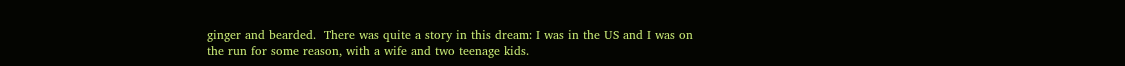ginger and bearded.  There was quite a story in this dream: I was in the US and I was on the run for some reason, with a wife and two teenage kids.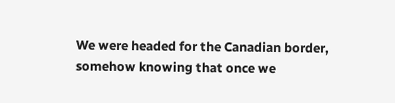We were headed for the Canadian border, somehow knowing that once we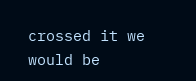crossed it we would be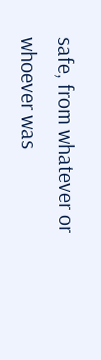safe, from whatever or whoever was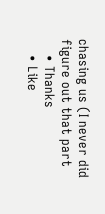chasing us (I never did figure out that part
    • Thanks
    • Like